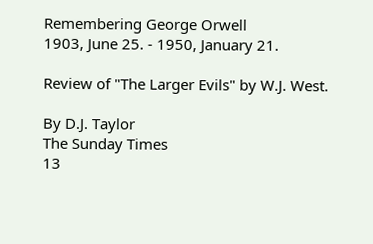Remembering George Orwell
1903, June 25. - 1950, January 21.

Review of "The Larger Evils" by W.J. West.

By D.J. Taylor
The Sunday Times
13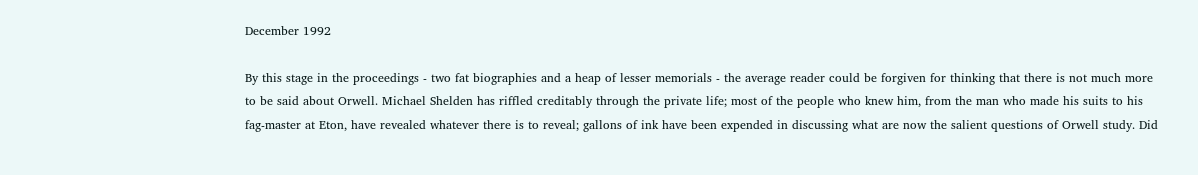December 1992

By this stage in the proceedings - two fat biographies and a heap of lesser memorials - the average reader could be forgiven for thinking that there is not much more to be said about Orwell. Michael Shelden has riffled creditably through the private life; most of the people who knew him, from the man who made his suits to his fag-master at Eton, have revealed whatever there is to reveal; gallons of ink have been expended in discussing what are now the salient questions of Orwell study. Did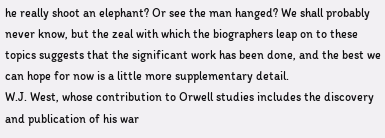he really shoot an elephant? Or see the man hanged? We shall probably never know, but the zeal with which the biographers leap on to these topics suggests that the significant work has been done, and the best we can hope for now is a little more supplementary detail.
W.J. West, whose contribution to Orwell studies includes the discovery and publication of his war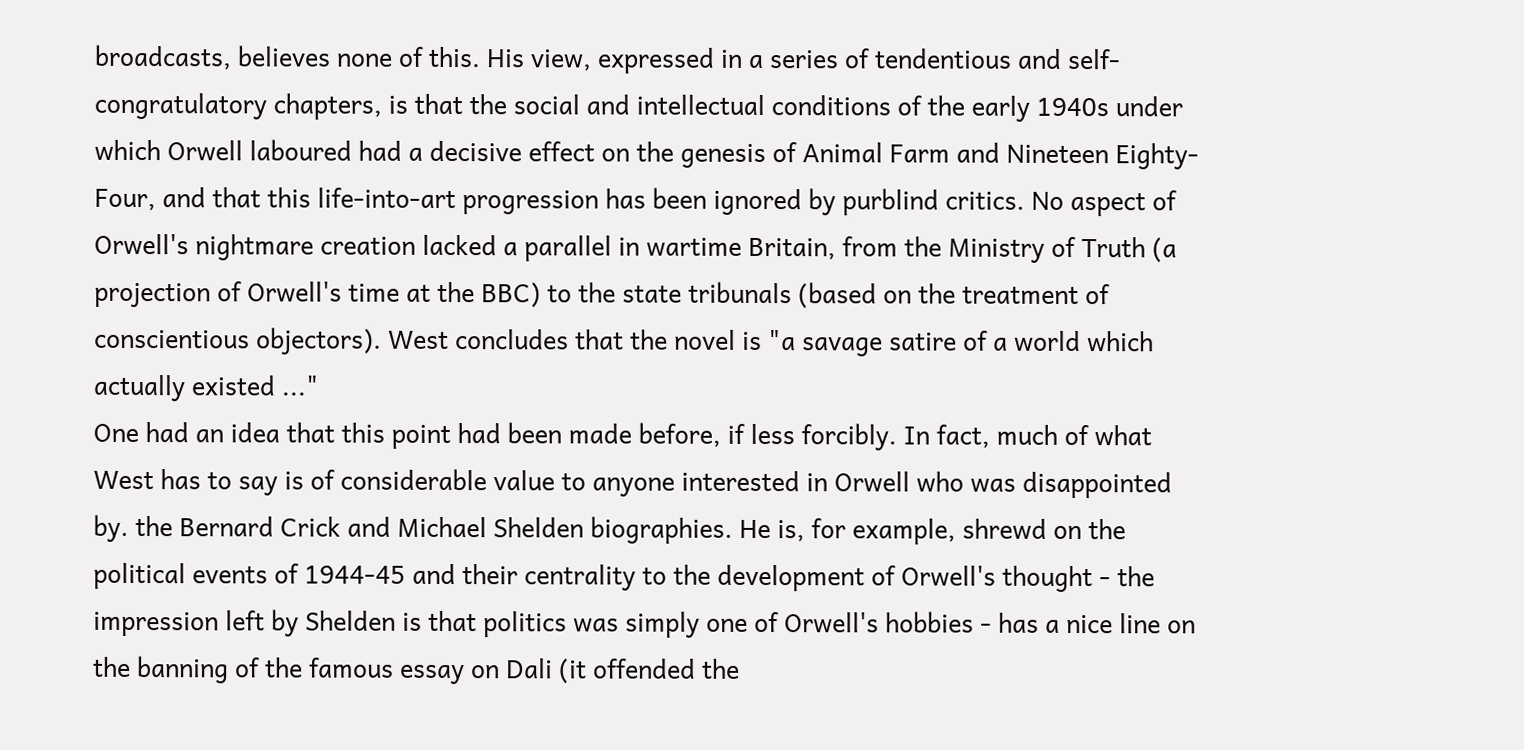broadcasts, believes none of this. His view, expressed in a series of tendentious and self-congratulatory chapters, is that the social and intellectual conditions of the early 1940s under which Orwell laboured had a decisive effect on the genesis of Animal Farm and Nineteen Eighty-Four, and that this life-into-art progression has been ignored by purblind critics. No aspect of Orwell's nightmare creation lacked a parallel in wartime Britain, from the Ministry of Truth (a projection of Orwell's time at the BBC) to the state tribunals (based on the treatment of conscientious objectors). West concludes that the novel is "a savage satire of a world which actually existed ..."
One had an idea that this point had been made before, if less forcibly. In fact, much of what West has to say is of considerable value to anyone interested in Orwell who was disappointed by. the Bernard Crick and Michael Shelden biographies. He is, for example, shrewd on the political events of 1944-45 and their centrality to the development of Orwell's thought - the impression left by Shelden is that politics was simply one of Orwell's hobbies - has a nice line on the banning of the famous essay on Dali (it offended the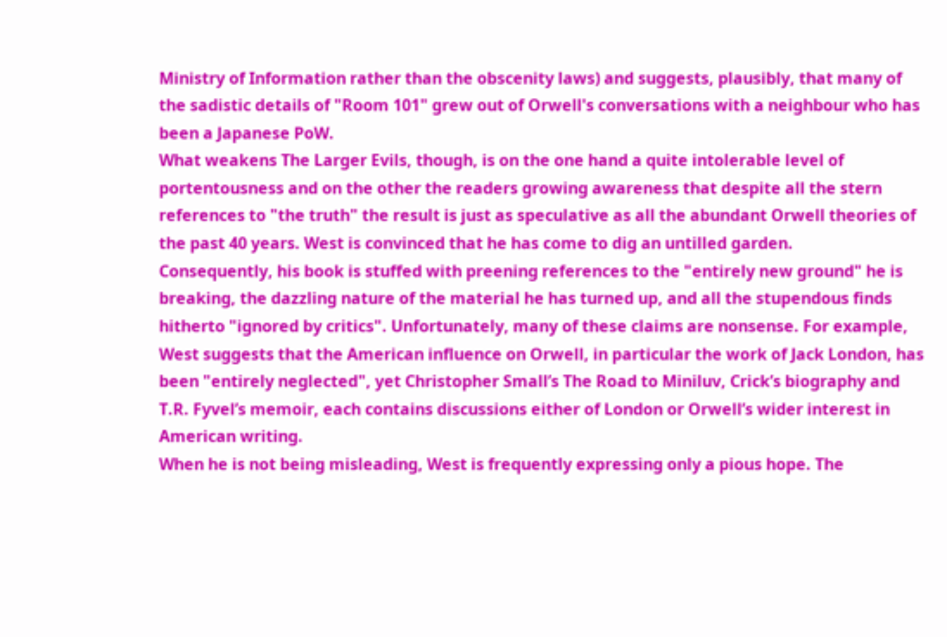Ministry of Information rather than the obscenity laws) and suggests, plausibly, that many of the sadistic details of "Room 101" grew out of Orwell's conversations with a neighbour who has been a Japanese PoW.
What weakens The Larger Evils, though, is on the one hand a quite intolerable level of portentousness and on the other the readers growing awareness that despite all the stern references to "the truth" the result is just as speculative as all the abundant Orwell theories of the past 40 years. West is convinced that he has come to dig an untilled garden.
Consequently, his book is stuffed with preening references to the "entirely new ground" he is breaking, the dazzling nature of the material he has turned up, and all the stupendous finds hitherto "ignored by critics". Unfortunately, many of these claims are nonsense. For example, West suggests that the American influence on Orwell, in particular the work of Jack London, has been "entirely neglected", yet Christopher Small’s The Road to Miniluv, Crick’s biography and T.R. Fyvel’s memoir, each contains discussions either of London or Orwell’s wider interest in American writing.
When he is not being misleading, West is frequently expressing only a pious hope. The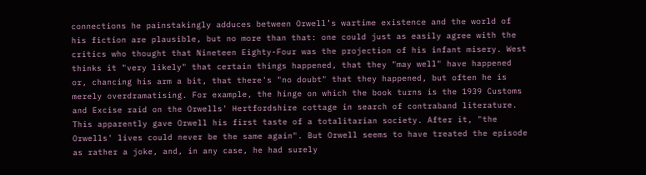connections he painstakingly adduces between Orwell’s wartime existence and the world of his fiction are plausible, but no more than that: one could just as easily agree with the critics who thought that Nineteen Eighty-Four was the projection of his infant misery. West thinks it "very likely" that certain things happened, that they "may well" have happened or, chancing his arm a bit, that there's "no doubt" that they happened, but often he is merely overdramatising. For example, the hinge on which the book turns is the 1939 Customs and Excise raid on the Orwells' Hertfordshire cottage in search of contraband literature. This apparently gave Orwell his first taste of a totalitarian society. After it, "the Orwells' lives could never be the same again". But Orwell seems to have treated the episode as rather a joke, and, in any case, he had surely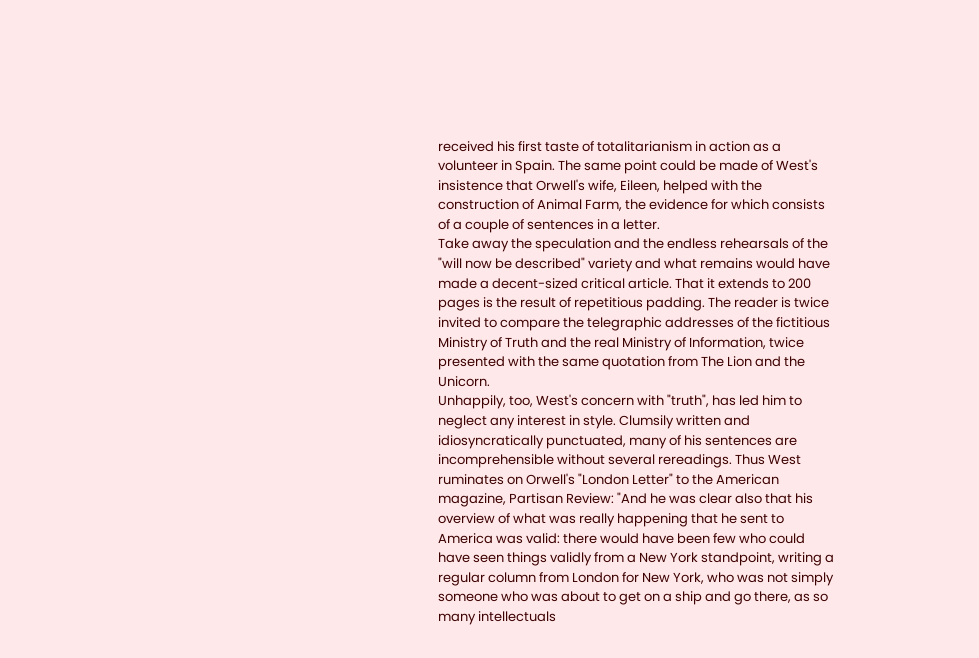received his first taste of totalitarianism in action as a volunteer in Spain. The same point could be made of West's insistence that Orwell's wife, Eileen, helped with the construction of Animal Farm, the evidence for which consists of a couple of sentences in a letter.
Take away the speculation and the endless rehearsals of the "will now be described" variety and what remains would have made a decent-sized critical article. That it extends to 200 pages is the result of repetitious padding. The reader is twice invited to compare the telegraphic addresses of the fictitious Ministry of Truth and the real Ministry of Information, twice presented with the same quotation from The Lion and the Unicorn.
Unhappily, too, West's concern with "truth", has led him to neglect any interest in style. Clumsily written and idiosyncratically punctuated, many of his sentences are incomprehensible without several rereadings. Thus West ruminates on Orwell's "London Letter" to the American magazine, Partisan Review: "And he was clear also that his overview of what was really happening that he sent to America was valid: there would have been few who could have seen things validly from a New York standpoint, writing a regular column from London for New York, who was not simply someone who was about to get on a ship and go there, as so many intellectuals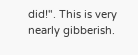did!". This is very nearly gibberish.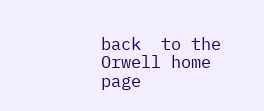back  to the Orwell home page